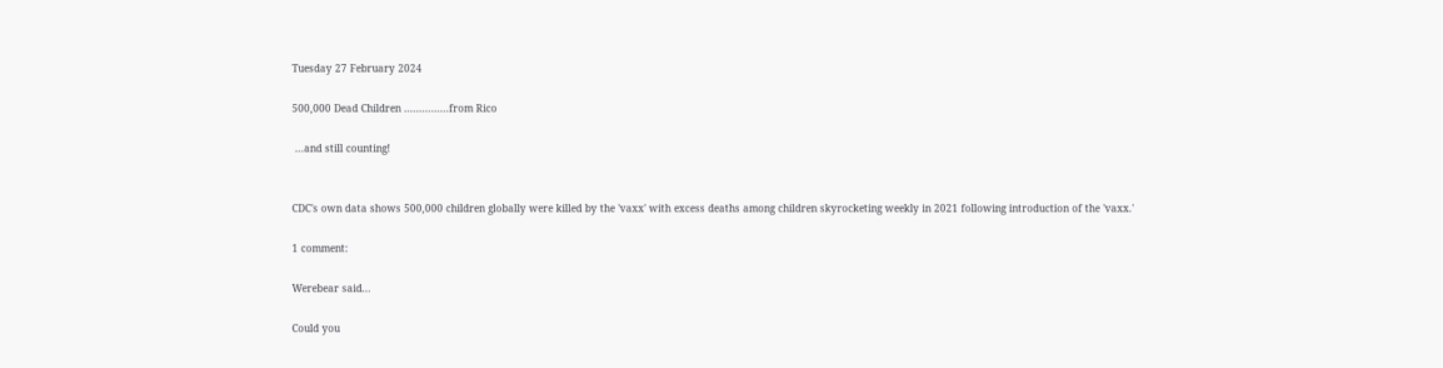Tuesday 27 February 2024

500,000 Dead Children ...............from Rico

 ...and still counting!


CDC's own data shows 500,000 children globally were killed by the 'vaxx' with excess deaths among children skyrocketing weekly in 2021 following introduction of the 'vaxx.'

1 comment:

Werebear said...

Could you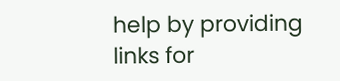help by providing links for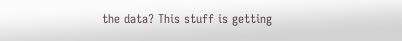the data? This stuff is getting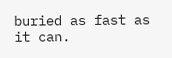buried as fast as it can.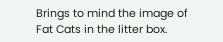Brings to mind the image of Fat Cats in the litter box.